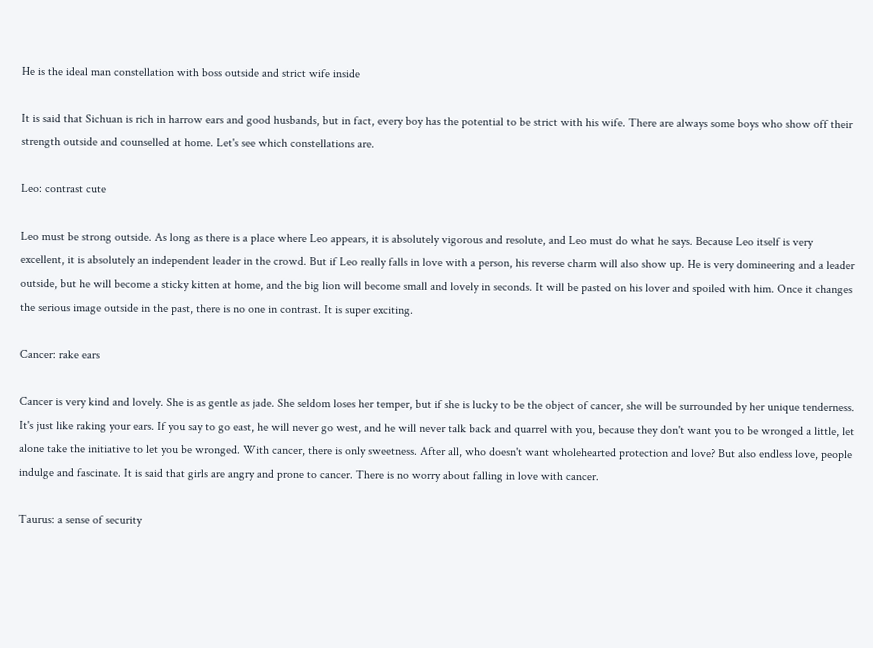He is the ideal man constellation with boss outside and strict wife inside

It is said that Sichuan is rich in harrow ears and good husbands, but in fact, every boy has the potential to be strict with his wife. There are always some boys who show off their strength outside and counselled at home. Let's see which constellations are.

Leo: contrast cute

Leo must be strong outside. As long as there is a place where Leo appears, it is absolutely vigorous and resolute, and Leo must do what he says. Because Leo itself is very excellent, it is absolutely an independent leader in the crowd. But if Leo really falls in love with a person, his reverse charm will also show up. He is very domineering and a leader outside, but he will become a sticky kitten at home, and the big lion will become small and lovely in seconds. It will be pasted on his lover and spoiled with him. Once it changes the serious image outside in the past, there is no one in contrast. It is super exciting.

Cancer: rake ears

Cancer is very kind and lovely. She is as gentle as jade. She seldom loses her temper, but if she is lucky to be the object of cancer, she will be surrounded by her unique tenderness. It's just like raking your ears. If you say to go east, he will never go west, and he will never talk back and quarrel with you, because they don't want you to be wronged a little, let alone take the initiative to let you be wronged. With cancer, there is only sweetness. After all, who doesn't want wholehearted protection and love? But also endless love, people indulge and fascinate. It is said that girls are angry and prone to cancer. There is no worry about falling in love with cancer.

Taurus: a sense of security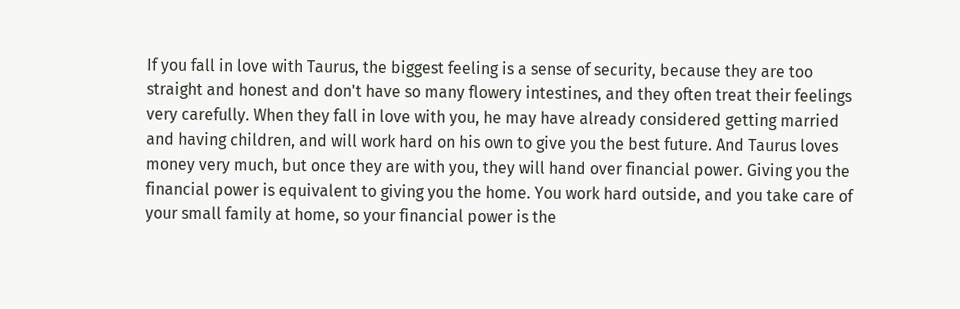If you fall in love with Taurus, the biggest feeling is a sense of security, because they are too straight and honest and don't have so many flowery intestines, and they often treat their feelings very carefully. When they fall in love with you, he may have already considered getting married and having children, and will work hard on his own to give you the best future. And Taurus loves money very much, but once they are with you, they will hand over financial power. Giving you the financial power is equivalent to giving you the home. You work hard outside, and you take care of your small family at home, so your financial power is the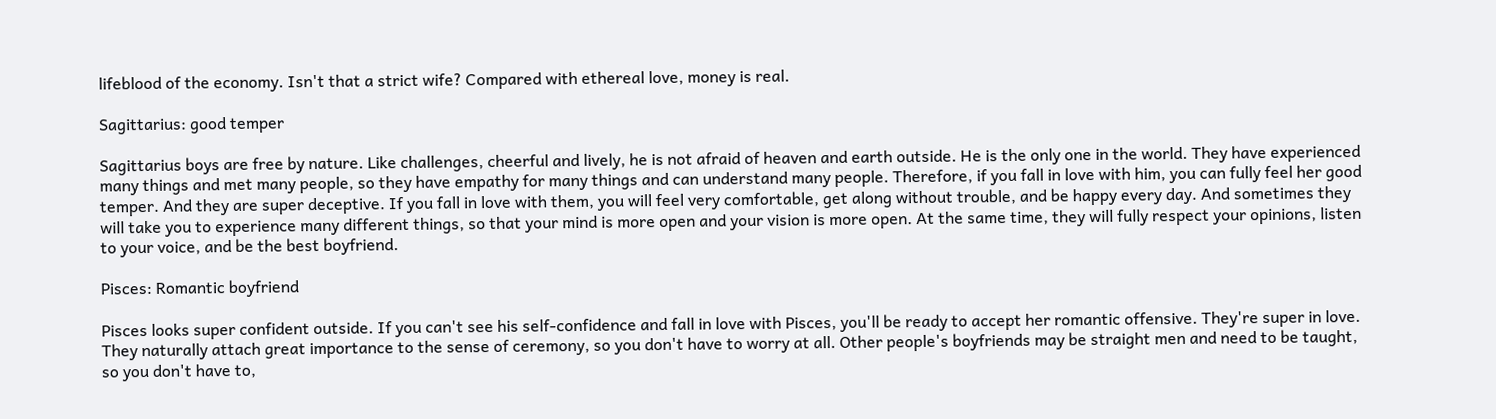lifeblood of the economy. Isn't that a strict wife? Compared with ethereal love, money is real.

Sagittarius: good temper

Sagittarius boys are free by nature. Like challenges, cheerful and lively, he is not afraid of heaven and earth outside. He is the only one in the world. They have experienced many things and met many people, so they have empathy for many things and can understand many people. Therefore, if you fall in love with him, you can fully feel her good temper. And they are super deceptive. If you fall in love with them, you will feel very comfortable, get along without trouble, and be happy every day. And sometimes they will take you to experience many different things, so that your mind is more open and your vision is more open. At the same time, they will fully respect your opinions, listen to your voice, and be the best boyfriend.

Pisces: Romantic boyfriend

Pisces looks super confident outside. If you can't see his self-confidence and fall in love with Pisces, you'll be ready to accept her romantic offensive. They're super in love. They naturally attach great importance to the sense of ceremony, so you don't have to worry at all. Other people's boyfriends may be straight men and need to be taught, so you don't have to,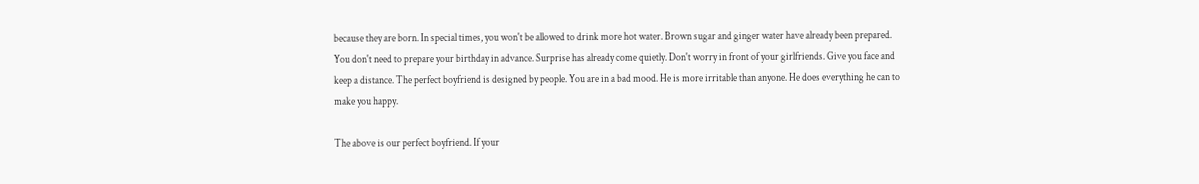because they are born. In special times, you won't be allowed to drink more hot water. Brown sugar and ginger water have already been prepared. You don't need to prepare your birthday in advance. Surprise has already come quietly. Don't worry in front of your girlfriends. Give you face and keep a distance. The perfect boyfriend is designed by people. You are in a bad mood. He is more irritable than anyone. He does everything he can to make you happy.

The above is our perfect boyfriend. If your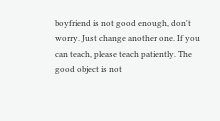boyfriend is not good enough, don't worry. Just change another one. If you can teach, please teach patiently. The good object is not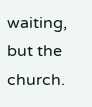waiting, but the church.